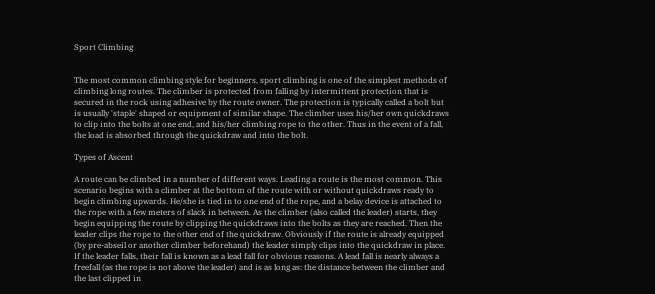Sport Climbing


The most common climbing style for beginners, sport climbing is one of the simplest methods of climbing long routes. The climber is protected from falling by intermittent protection that is secured in the rock using adhesive by the route owner. The protection is typically called a bolt but is usually 'staple' shaped or equipment of similar shape. The climber uses his/her own quickdraws to clip into the bolts at one end, and his/her climbing rope to the other. Thus in the event of a fall, the load is absorbed through the quickdraw and into the bolt.

Types of Ascent

A route can be climbed in a number of different ways. Leading a route is the most common. This scenario begins with a climber at the bottom of the route with or without quickdraws ready to begin climbing upwards. He/she is tied in to one end of the rope, and a belay device is attached to the rope with a few meters of slack in between. As the climber (also called the leader) starts, they begin equipping the route by clipping the quickdraws into the bolts as they are reached. Then the leader clips the rope to the other end of the quickdraw. Obviously if the route is already equipped (by pre-abseil or another climber beforehand) the leader simply clips into the quickdraw in place. If the leader falls, their fall is known as a lead fall for obvious reasons. A lead fall is nearly always a freefall (as the rope is not above the leader) and is as long as: the distance between the climber and the last clipped in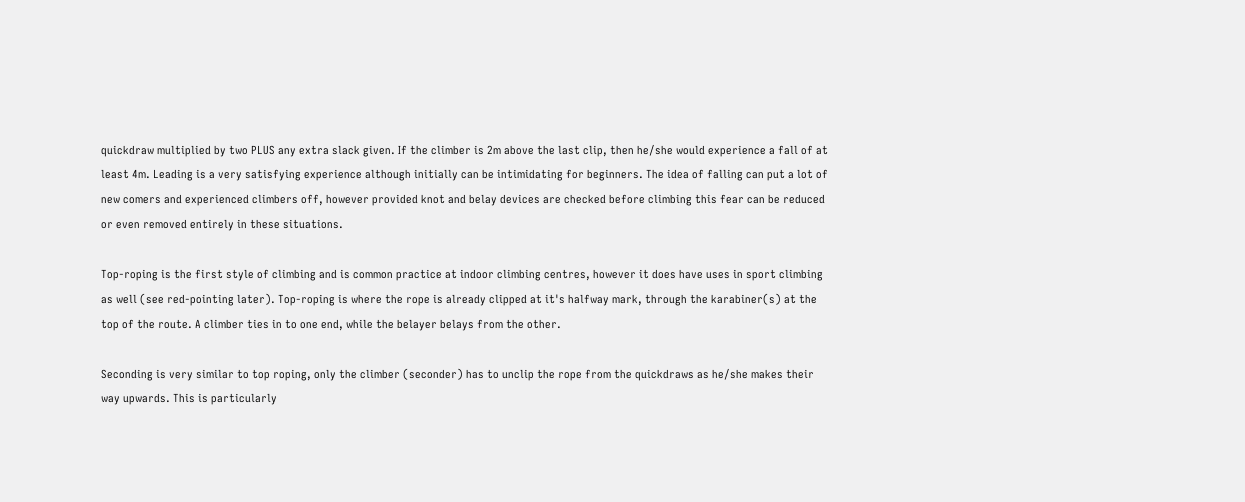quickdraw multiplied by two PLUS any extra slack given. If the climber is 2m above the last clip, then he/she would experience a fall of at least 4m. Leading is a very satisfying experience although initially can be intimidating for beginners. The idea of falling can put a lot of new comers and experienced climbers off, however provided knot and belay devices are checked before climbing this fear can be reduced or even removed entirely in these situations.

Top-roping is the first style of climbing and is common practice at indoor climbing centres, however it does have uses in sport climbing as well (see red-pointing later). Top-roping is where the rope is already clipped at it's halfway mark, through the karabiner(s) at the top of the route. A climber ties in to one end, while the belayer belays from the other.

Seconding is very similar to top roping, only the climber (seconder) has to unclip the rope from the quickdraws as he/she makes their way upwards. This is particularly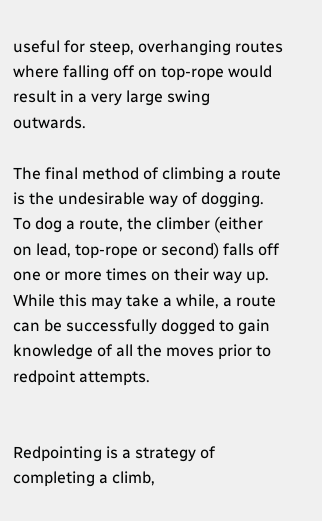useful for steep, overhanging routes where falling off on top-rope would result in a very large swing outwards.

The final method of climbing a route is the undesirable way of dogging. To dog a route, the climber (either on lead, top-rope or second) falls off one or more times on their way up. While this may take a while, a route can be successfully dogged to gain knowledge of all the moves prior to redpoint attempts.


Redpointing is a strategy of completing a climb,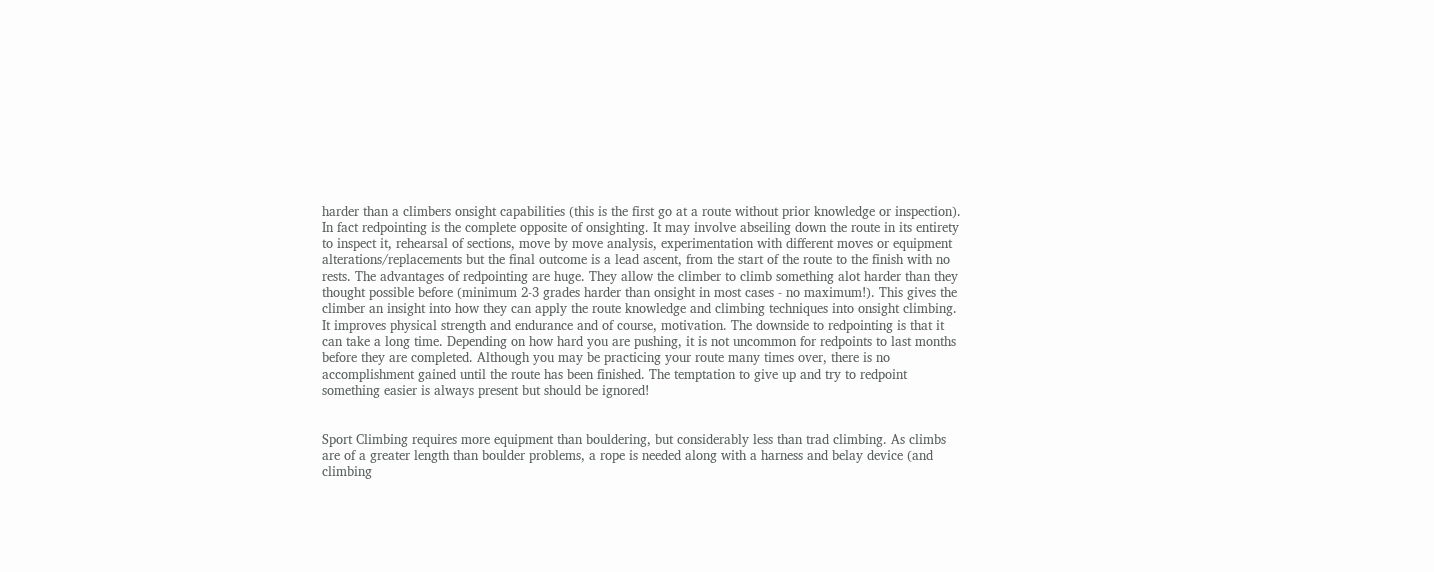harder than a climbers onsight capabilities (this is the first go at a route without prior knowledge or inspection). In fact redpointing is the complete opposite of onsighting. It may involve abseiling down the route in its entirety to inspect it, rehearsal of sections, move by move analysis, experimentation with different moves or equipment alterations/replacements but the final outcome is a lead ascent, from the start of the route to the finish with no rests. The advantages of redpointing are huge. They allow the climber to climb something alot harder than they thought possible before (minimum 2-3 grades harder than onsight in most cases - no maximum!). This gives the climber an insight into how they can apply the route knowledge and climbing techniques into onsight climbing. It improves physical strength and endurance and of course, motivation. The downside to redpointing is that it can take a long time. Depending on how hard you are pushing, it is not uncommon for redpoints to last months before they are completed. Although you may be practicing your route many times over, there is no accomplishment gained until the route has been finished. The temptation to give up and try to redpoint something easier is always present but should be ignored!


Sport Climbing requires more equipment than bouldering, but considerably less than trad climbing. As climbs are of a greater length than boulder problems, a rope is needed along with a harness and belay device (and climbing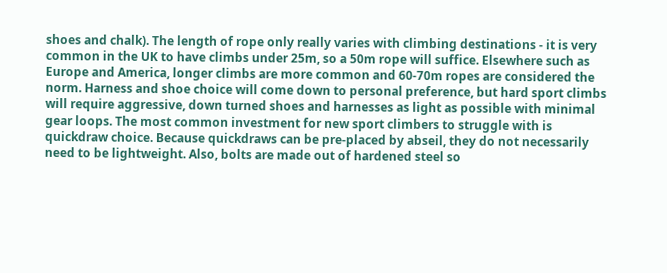shoes and chalk). The length of rope only really varies with climbing destinations - it is very common in the UK to have climbs under 25m, so a 50m rope will suffice. Elsewhere such as Europe and America, longer climbs are more common and 60-70m ropes are considered the norm. Harness and shoe choice will come down to personal preference, but hard sport climbs will require aggressive, down turned shoes and harnesses as light as possible with minimal gear loops. The most common investment for new sport climbers to struggle with is quickdraw choice. Because quickdraws can be pre-placed by abseil, they do not necessarily need to be lightweight. Also, bolts are made out of hardened steel so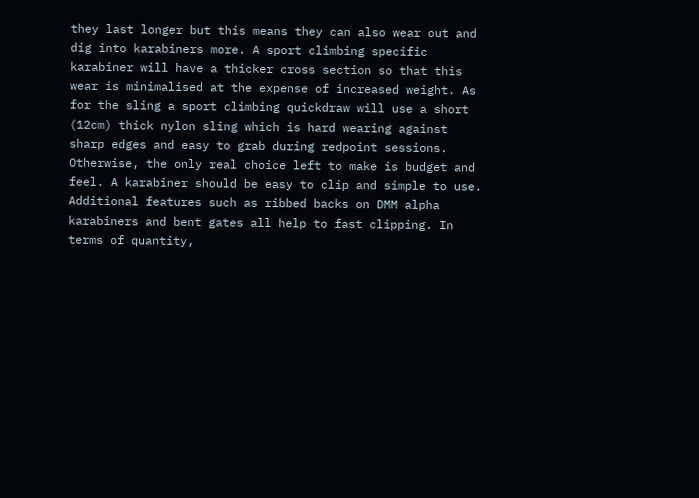they last longer but this means they can also wear out and dig into karabiners more. A sport climbing specific karabiner will have a thicker cross section so that this wear is minimalised at the expense of increased weight. As for the sling a sport climbing quickdraw will use a short (12cm) thick nylon sling which is hard wearing against sharp edges and easy to grab during redpoint sessions. Otherwise, the only real choice left to make is budget and feel. A karabiner should be easy to clip and simple to use. Additional features such as ribbed backs on DMM alpha karabiners and bent gates all help to fast clipping. In terms of quantity,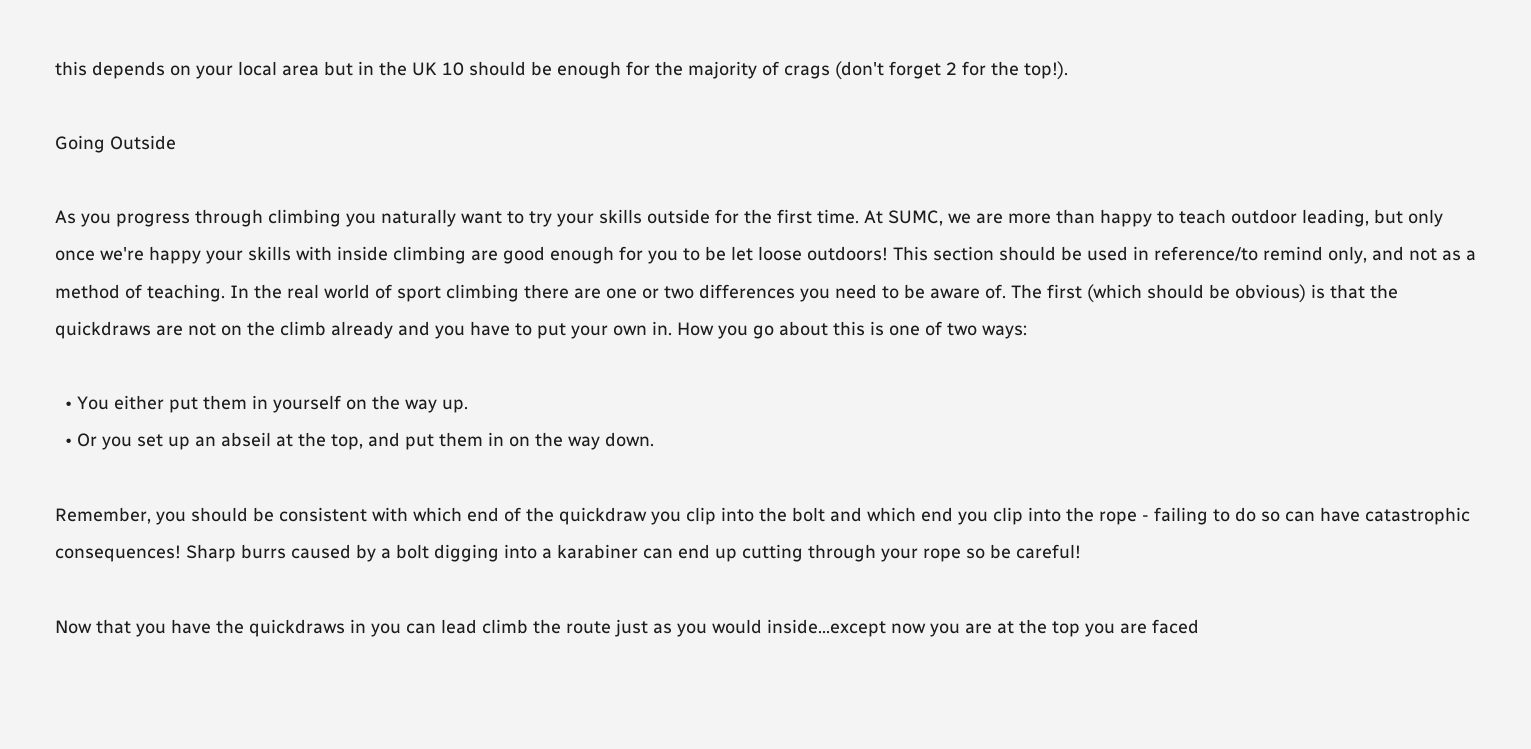this depends on your local area but in the UK 10 should be enough for the majority of crags (don't forget 2 for the top!).

Going Outside

As you progress through climbing you naturally want to try your skills outside for the first time. At SUMC, we are more than happy to teach outdoor leading, but only once we're happy your skills with inside climbing are good enough for you to be let loose outdoors! This section should be used in reference/to remind only, and not as a method of teaching. In the real world of sport climbing there are one or two differences you need to be aware of. The first (which should be obvious) is that the quickdraws are not on the climb already and you have to put your own in. How you go about this is one of two ways:

  • You either put them in yourself on the way up.
  • Or you set up an abseil at the top, and put them in on the way down.

Remember, you should be consistent with which end of the quickdraw you clip into the bolt and which end you clip into the rope - failing to do so can have catastrophic consequences! Sharp burrs caused by a bolt digging into a karabiner can end up cutting through your rope so be careful!

Now that you have the quickdraws in you can lead climb the route just as you would inside...except now you are at the top you are faced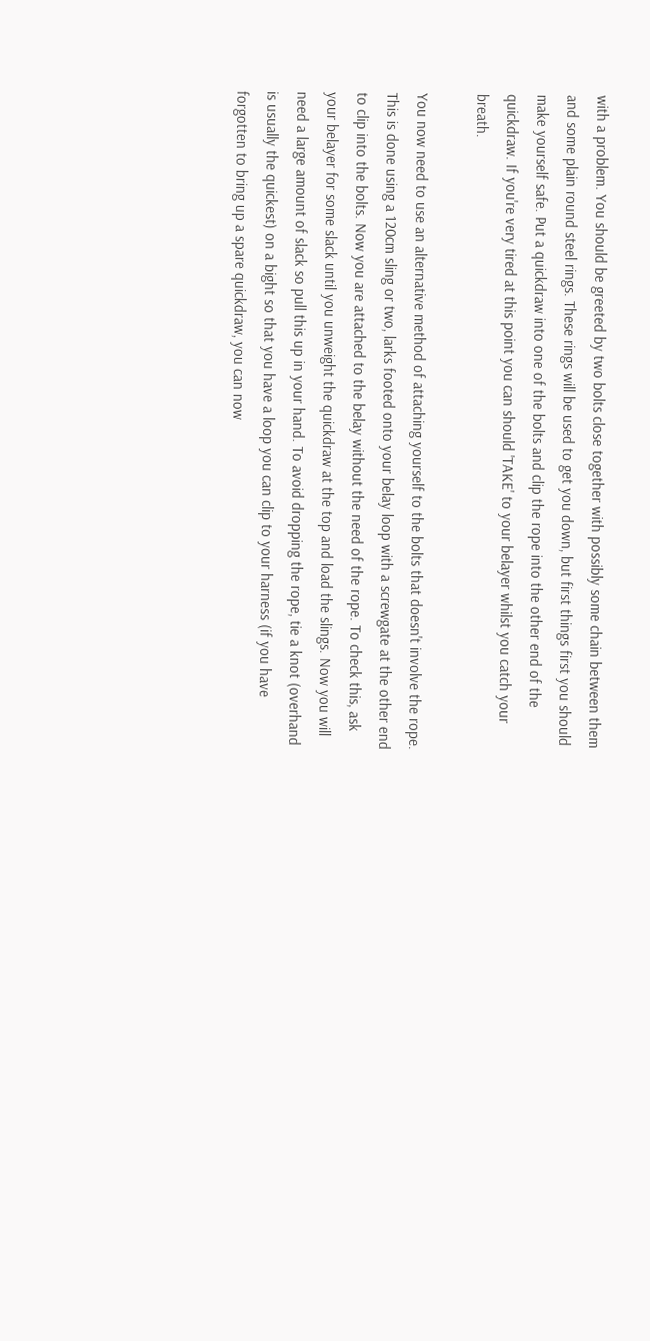with a problem. You should be greeted by two bolts close together with possibly some chain between them and some plain round steel rings. These rings will be used to get you down, but first things first you should make yourself safe. Put a quickdraw into one of the bolts and clip the rope into the other end of the quickdraw. If you're very tired at this point you can should 'TAKE' to your belayer whilst you catch your breath.

You now need to use an alternative method of attaching yourself to the bolts that doesn't involve the rope. This is done using a 120cm sling or two, larks footed onto your belay loop with a screwgate at the other end to clip into the bolts. Now you are attached to the belay without the need of the rope. To check this, ask your belayer for some slack until you unweight the quickdraw at the top and load the slings. Now you will need a large amount of slack so pull this up in your hand. To avoid dropping the rope, tie a knot (overhand is usually the quickest) on a bight so that you have a loop you can clip to your harness (if you have forgotten to bring up a spare quickdraw, you can now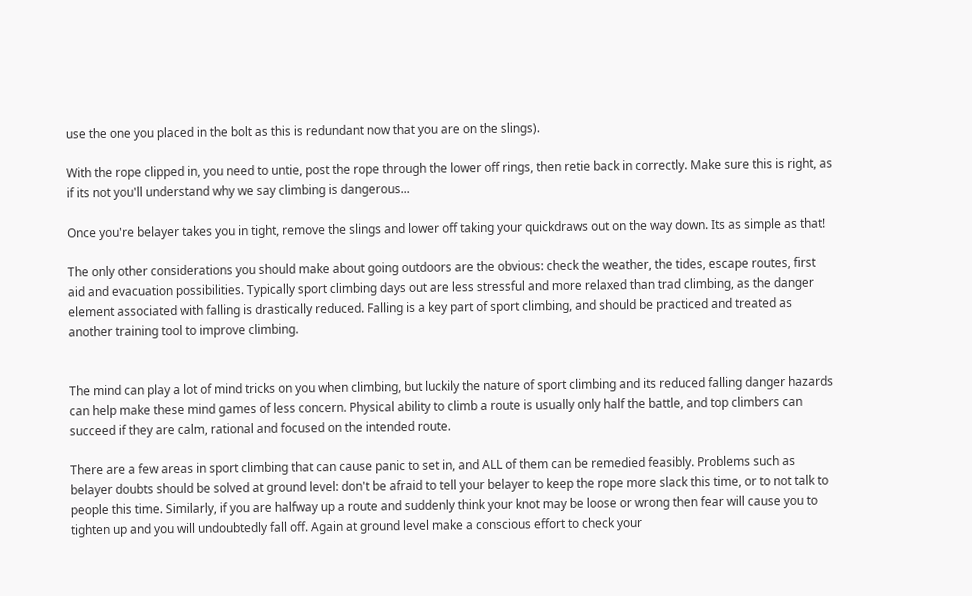use the one you placed in the bolt as this is redundant now that you are on the slings).

With the rope clipped in, you need to untie, post the rope through the lower off rings, then retie back in correctly. Make sure this is right, as if its not you'll understand why we say climbing is dangerous...

Once you're belayer takes you in tight, remove the slings and lower off taking your quickdraws out on the way down. Its as simple as that!

The only other considerations you should make about going outdoors are the obvious: check the weather, the tides, escape routes, first aid and evacuation possibilities. Typically sport climbing days out are less stressful and more relaxed than trad climbing, as the danger element associated with falling is drastically reduced. Falling is a key part of sport climbing, and should be practiced and treated as another training tool to improve climbing.


The mind can play a lot of mind tricks on you when climbing, but luckily the nature of sport climbing and its reduced falling danger hazards can help make these mind games of less concern. Physical ability to climb a route is usually only half the battle, and top climbers can succeed if they are calm, rational and focused on the intended route.

There are a few areas in sport climbing that can cause panic to set in, and ALL of them can be remedied feasibly. Problems such as belayer doubts should be solved at ground level: don't be afraid to tell your belayer to keep the rope more slack this time, or to not talk to people this time. Similarly, if you are halfway up a route and suddenly think your knot may be loose or wrong then fear will cause you to tighten up and you will undoubtedly fall off. Again at ground level make a conscious effort to check your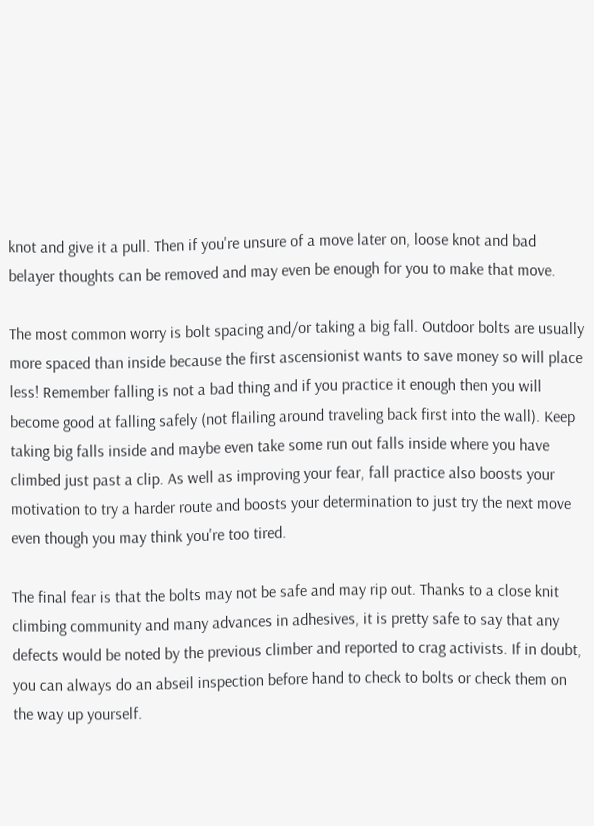knot and give it a pull. Then if you're unsure of a move later on, loose knot and bad belayer thoughts can be removed and may even be enough for you to make that move.

The most common worry is bolt spacing and/or taking a big fall. Outdoor bolts are usually more spaced than inside because the first ascensionist wants to save money so will place less! Remember falling is not a bad thing and if you practice it enough then you will become good at falling safely (not flailing around traveling back first into the wall). Keep taking big falls inside and maybe even take some run out falls inside where you have climbed just past a clip. As well as improving your fear, fall practice also boosts your motivation to try a harder route and boosts your determination to just try the next move even though you may think you're too tired.

The final fear is that the bolts may not be safe and may rip out. Thanks to a close knit climbing community and many advances in adhesives, it is pretty safe to say that any defects would be noted by the previous climber and reported to crag activists. If in doubt, you can always do an abseil inspection before hand to check to bolts or check them on the way up yourself.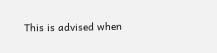This is advised when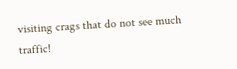visiting crags that do not see much traffic!